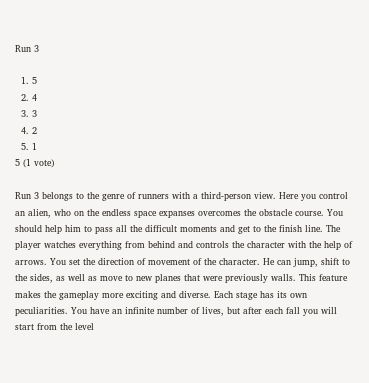Run 3

  1. 5
  2. 4
  3. 3
  4. 2
  5. 1
5 (1 vote)

Run 3 belongs to the genre of runners with a third-person view. Here you control an alien, who on the endless space expanses overcomes the obstacle course. You should help him to pass all the difficult moments and get to the finish line. The player watches everything from behind and controls the character with the help of arrows. You set the direction of movement of the character. He can jump, shift to the sides, as well as move to new planes that were previously walls. This feature makes the gameplay more exciting and diverse. Each stage has its own peculiarities. You have an infinite number of lives, but after each fall you will start from the level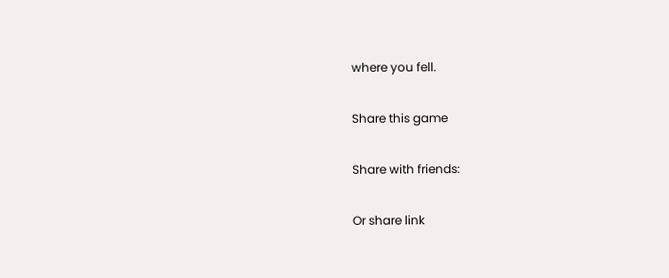where you fell.

Share this game

Share with friends:

Or share link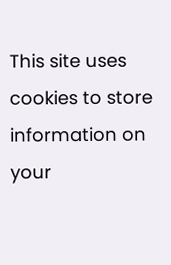This site uses cookies to store information on your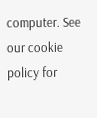computer. See our cookie policy for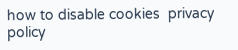how to disable cookies  privacy policy